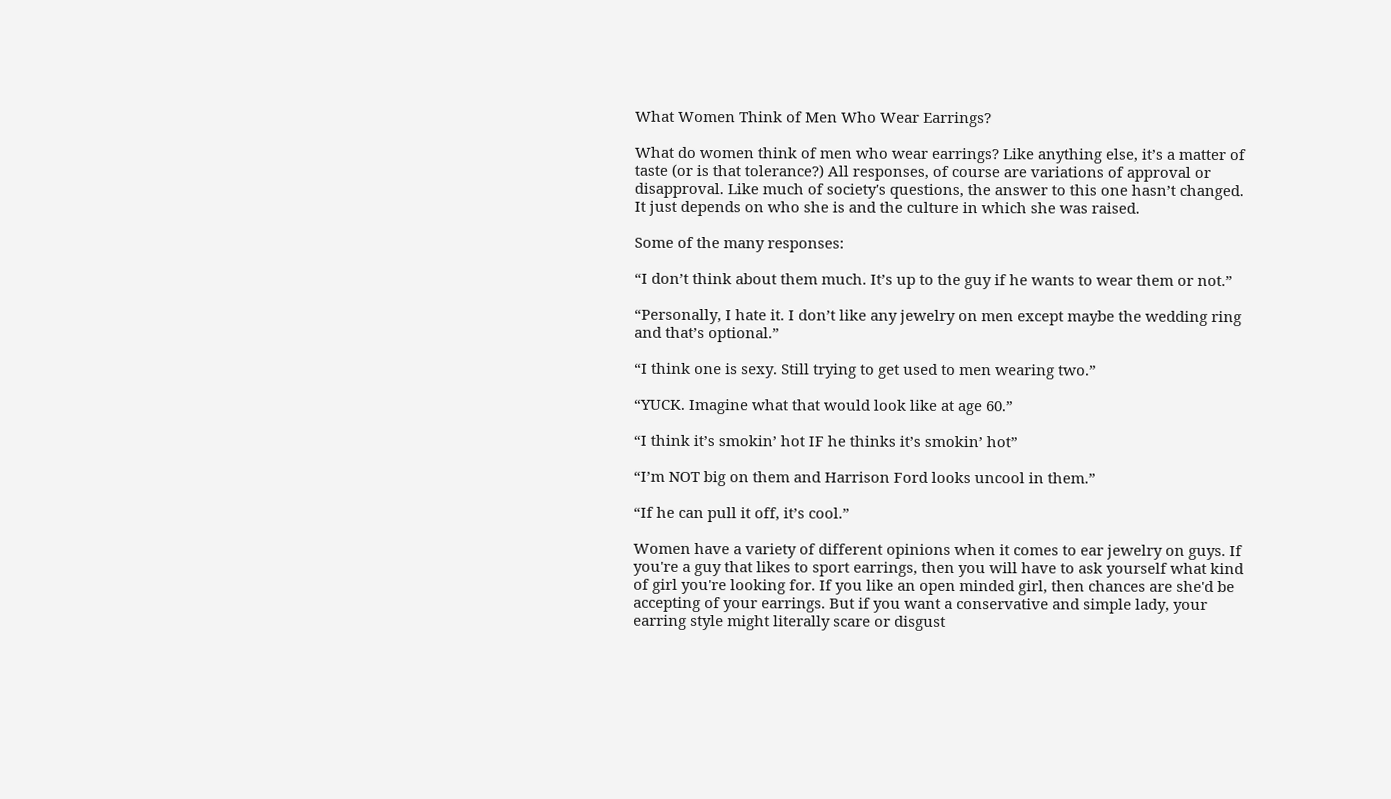What Women Think of Men Who Wear Earrings?

What do women think of men who wear earrings? Like anything else, it’s a matter of taste (or is that tolerance?) All responses, of course are variations of approval or disapproval. Like much of society's questions, the answer to this one hasn’t changed. It just depends on who she is and the culture in which she was raised.

Some of the many responses:

“I don’t think about them much. It’s up to the guy if he wants to wear them or not.”

“Personally, I hate it. I don’t like any jewelry on men except maybe the wedding ring and that’s optional.”

“I think one is sexy. Still trying to get used to men wearing two.”

“YUCK. Imagine what that would look like at age 60.”

“I think it’s smokin’ hot IF he thinks it’s smokin’ hot”

“I’m NOT big on them and Harrison Ford looks uncool in them.”

“If he can pull it off, it’s cool.”

Women have a variety of different opinions when it comes to ear jewelry on guys. If you're a guy that likes to sport earrings, then you will have to ask yourself what kind of girl you're looking for. If you like an open minded girl, then chances are she'd be accepting of your earrings. But if you want a conservative and simple lady, your earring style might literally scare or disgust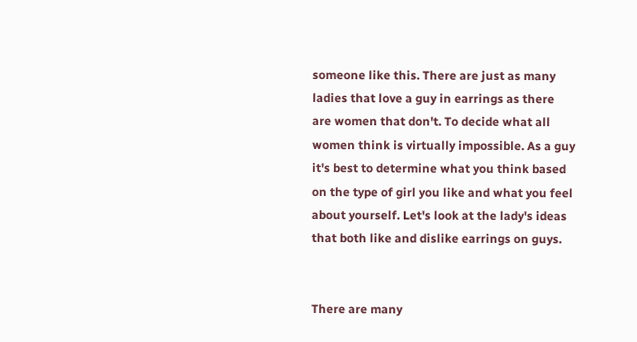someone like this. There are just as many ladies that love a guy in earrings as there are women that don't. To decide what all women think is virtually impossible. As a guy it's best to determine what you think based on the type of girl you like and what you feel about yourself. Let's look at the lady's ideas that both like and dislike earrings on guys.


There are many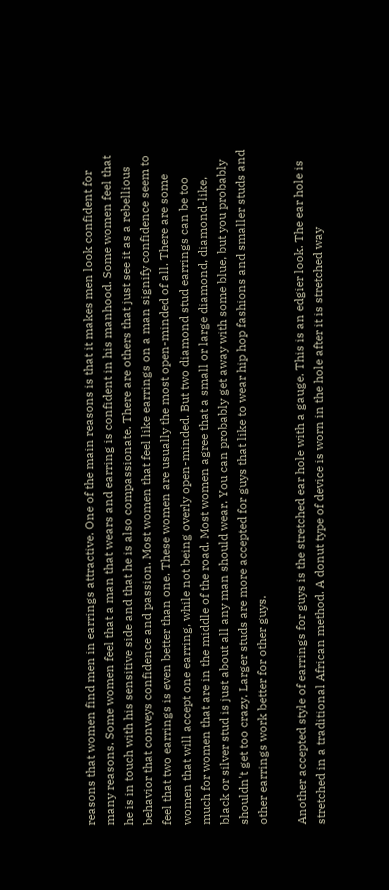reasons that women find men in earrings attractive. One of the main reasons is that it makes men look confident for many reasons. Some women feel that a man that wears and earring is confident in his manhood. Some women feel that he is in touch with his sensitive side and that he is also compassionate. There are others that just see it as a rebellious behavior that conveys confidence and passion. Most women that feel like earrings on a man signify confidence seem to feel that two earrings is even better than one. These women are usually the most open-minded of all. There are some women that will accept one earring, while not being overly open-minded. But two diamond stud earrings can be too much for women that are in the middle of the road. Most women agree that a small or large diamond, diamond-like, black or silver stud is just about all any man should wear. You can probably get away with some blue, but you probably shouldn't get too crazy. Larger studs are more accepted for guys that like to wear hip hop fashions and smaller studs and other earrings work better for other guys.

Another accepted style of earrings for guys is the stretched ear hole with a gauge. This is an edgier look. The ear hole is stretched in a traditional African method. A donut type of device is worn in the hole after it is stretched way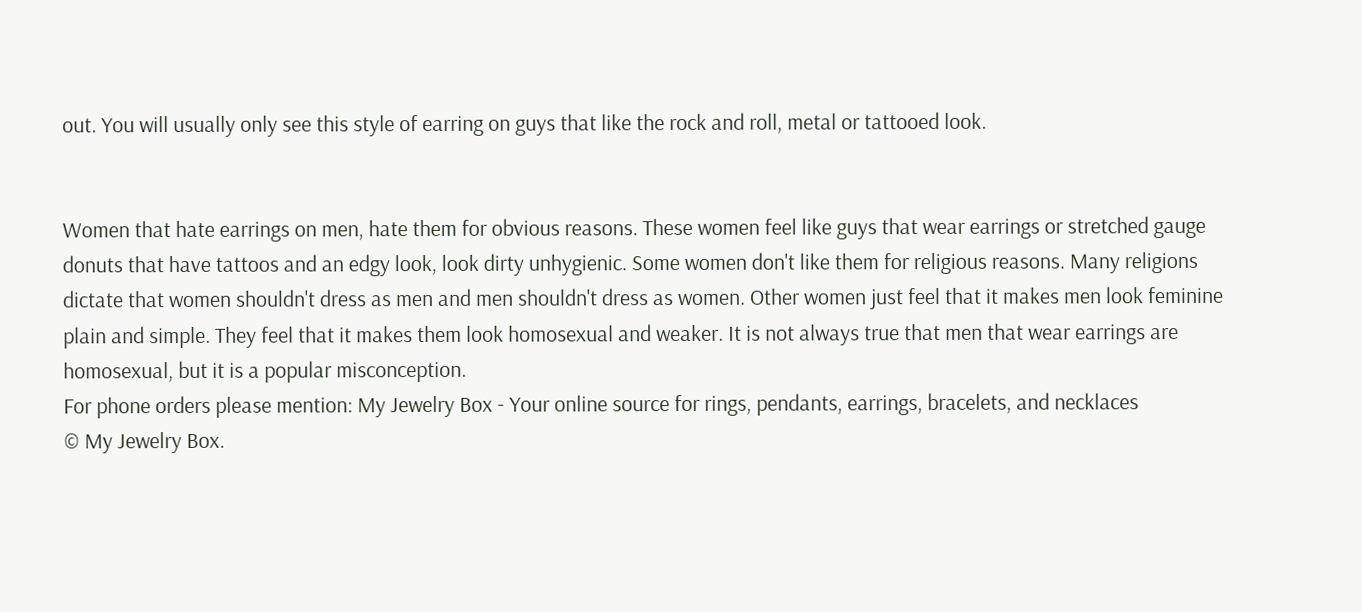out. You will usually only see this style of earring on guys that like the rock and roll, metal or tattooed look.


Women that hate earrings on men, hate them for obvious reasons. These women feel like guys that wear earrings or stretched gauge donuts that have tattoos and an edgy look, look dirty unhygienic. Some women don't like them for religious reasons. Many religions dictate that women shouldn't dress as men and men shouldn't dress as women. Other women just feel that it makes men look feminine plain and simple. They feel that it makes them look homosexual and weaker. It is not always true that men that wear earrings are homosexual, but it is a popular misconception.
For phone orders please mention: My Jewelry Box - Your online source for rings, pendants, earrings, bracelets, and necklaces
© My Jewelry Box.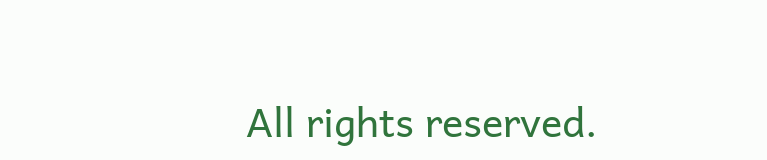All rights reserved.